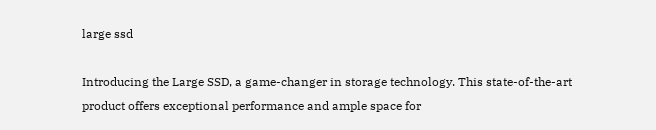large ssd

Introducing the Large SSD, a game-changer in storage technology. This state-of-the-art product offers exceptional performance and ample space for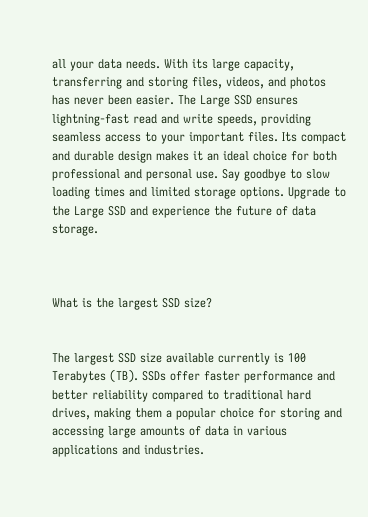all your data needs. With its large capacity, transferring and storing files, videos, and photos has never been easier. The Large SSD ensures lightning-fast read and write speeds, providing seamless access to your important files. Its compact and durable design makes it an ideal choice for both professional and personal use. Say goodbye to slow loading times and limited storage options. Upgrade to the Large SSD and experience the future of data storage.



What is the largest SSD size?


The largest SSD size available currently is 100 Terabytes (TB). SSDs offer faster performance and better reliability compared to traditional hard drives, making them a popular choice for storing and accessing large amounts of data in various applications and industries.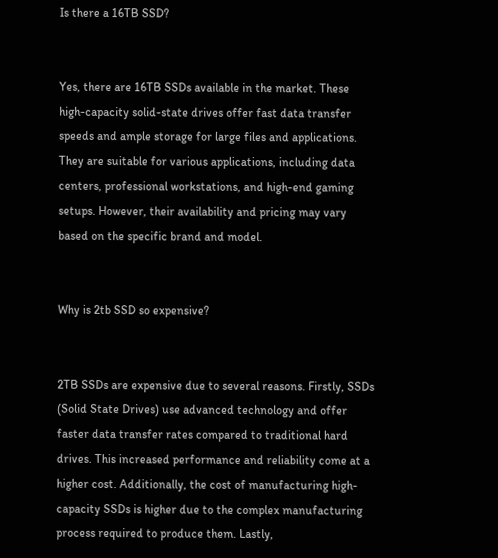Is there a 16TB SSD?


Yes, there are 16TB SSDs available in the market. These high-capacity solid-state drives offer fast data transfer speeds and ample storage for large files and applications. They are suitable for various applications, including data centers, professional workstations, and high-end gaming setups. However, their availability and pricing may vary based on the specific brand and model.


Why is 2tb SSD so expensive?


2TB SSDs are expensive due to several reasons. Firstly, SSDs (Solid State Drives) use advanced technology and offer faster data transfer rates compared to traditional hard drives. This increased performance and reliability come at a higher cost. Additionally, the cost of manufacturing high-capacity SSDs is higher due to the complex manufacturing process required to produce them. Lastly,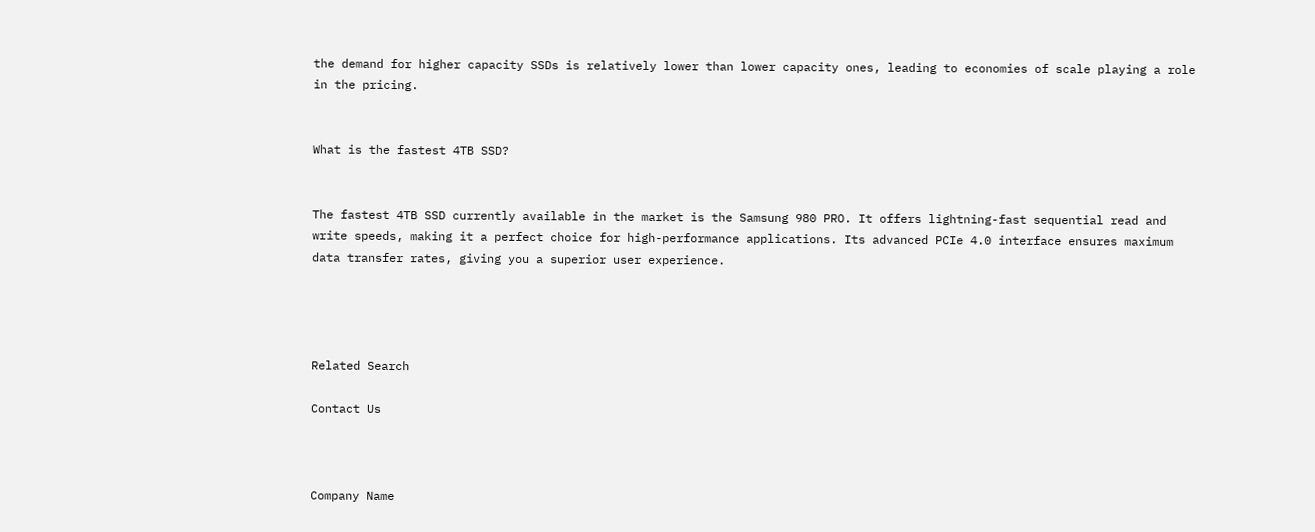the demand for higher capacity SSDs is relatively lower than lower capacity ones, leading to economies of scale playing a role in the pricing.


What is the fastest 4TB SSD?


The fastest 4TB SSD currently available in the market is the Samsung 980 PRO. It offers lightning-fast sequential read and write speeds, making it a perfect choice for high-performance applications. Its advanced PCIe 4.0 interface ensures maximum data transfer rates, giving you a superior user experience.




Related Search

Contact Us



Company Name